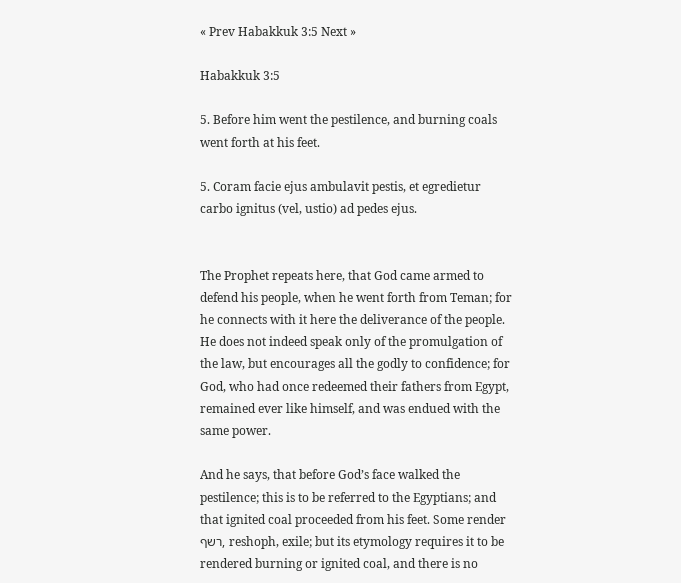« Prev Habakkuk 3:5 Next »

Habakkuk 3:5

5. Before him went the pestilence, and burning coals went forth at his feet.

5. Coram facie ejus ambulavit pestis, et egredietur carbo ignitus (vel, ustio) ad pedes ejus.


The Prophet repeats here, that God came armed to defend his people, when he went forth from Teman; for he connects with it here the deliverance of the people. He does not indeed speak only of the promulgation of the law, but encourages all the godly to confidence; for God, who had once redeemed their fathers from Egypt, remained ever like himself, and was endued with the same power.

And he says, that before God’s face walked the pestilence; this is to be referred to the Egyptians; and that ignited coal proceeded from his feet. Some render רשף, reshoph, exile; but its etymology requires it to be rendered burning or ignited coal, and there is no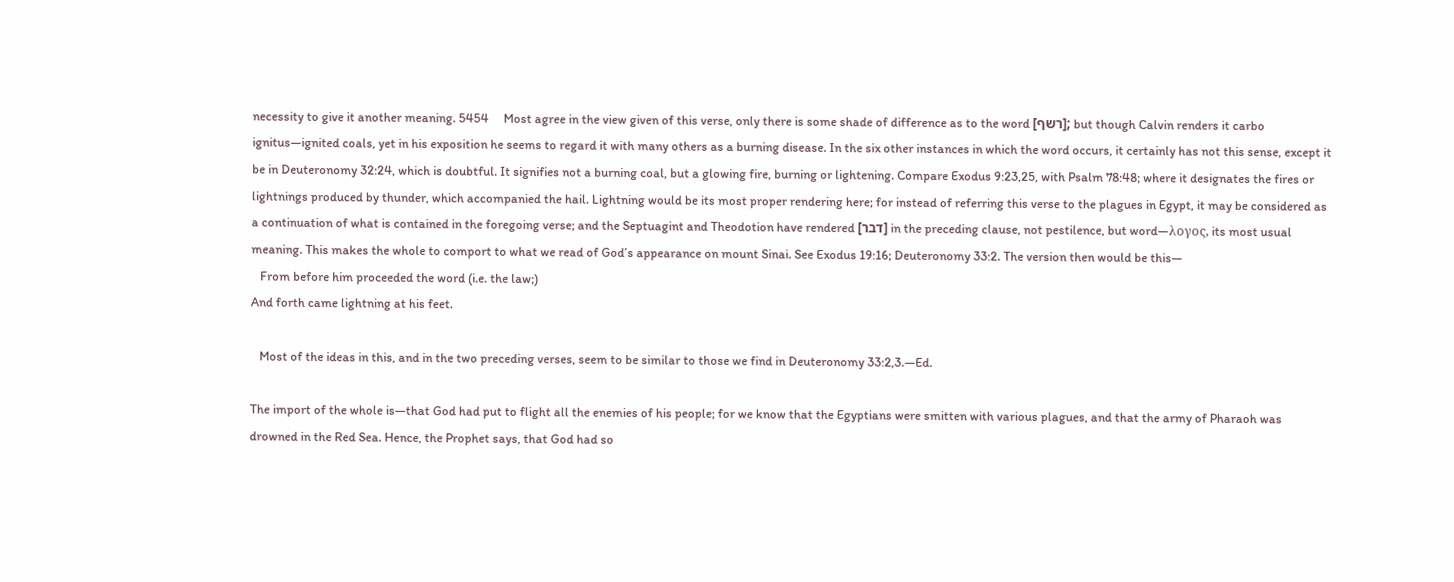necessity to give it another meaning. 5454     Most agree in the view given of this verse, only there is some shade of difference as to the word [רשף]; but though Calvin renders it carbo ignitus—ignited coals, yet in his exposition he seems to regard it with many others as a burning disease. In the six other instances in which the word occurs, it certainly has not this sense, except it be in Deuteronomy 32:24, which is doubtful. It signifies not a burning coal, but a glowing fire, burning or lightening. Compare Exodus 9:23,25, with Psalm 78:48; where it designates the fires or lightnings produced by thunder, which accompanied the hail. Lightning would be its most proper rendering here; for instead of referring this verse to the plagues in Egypt, it may be considered as a continuation of what is contained in the foregoing verse; and the Septuagint and Theodotion have rendered [דבר] in the preceding clause, not pestilence, but word—λογος, its most usual meaning. This makes the whole to comport to what we read of God’s appearance on mount Sinai. See Exodus 19:16; Deuteronomy 33:2. The version then would be this—
   From before him proceeded the word (i.e. the law;)
And forth came lightning at his feet.

   Most of the ideas in this, and in the two preceding verses, seem to be similar to those we find in Deuteronomy 33:2,3.—Ed.

The import of the whole is—that God had put to flight all the enemies of his people; for we know that the Egyptians were smitten with various plagues, and that the army of Pharaoh was drowned in the Red Sea. Hence, the Prophet says, that God had so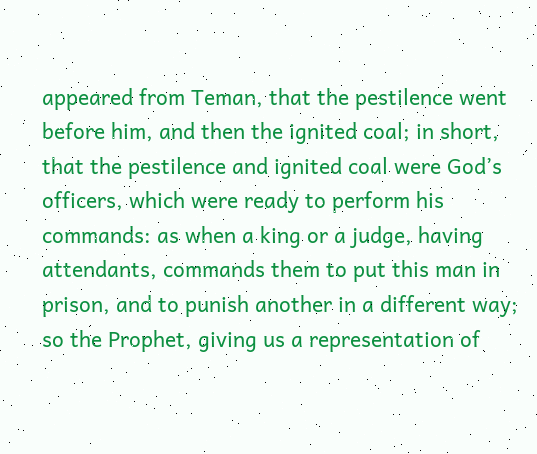appeared from Teman, that the pestilence went before him, and then the ignited coal; in short, that the pestilence and ignited coal were God’s officers, which were ready to perform his commands: as when a king or a judge, having attendants, commands them to put this man in prison, and to punish another in a different way; so the Prophet, giving us a representation of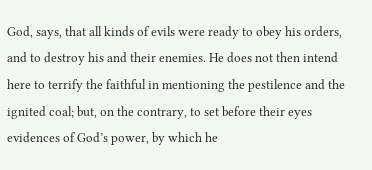God, says, that all kinds of evils were ready to obey his orders, and to destroy his and their enemies. He does not then intend here to terrify the faithful in mentioning the pestilence and the ignited coal; but, on the contrary, to set before their eyes evidences of God’s power, by which he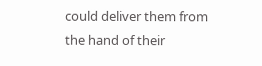could deliver them from the hand of their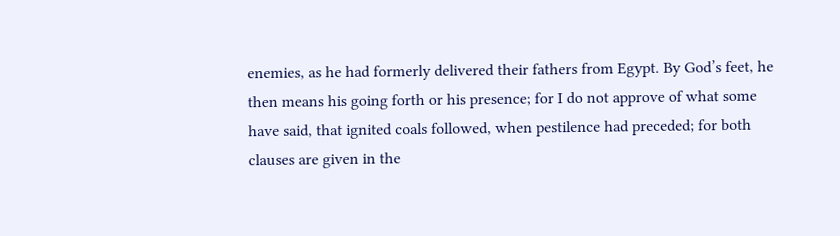enemies, as he had formerly delivered their fathers from Egypt. By God’s feet, he then means his going forth or his presence; for I do not approve of what some have said, that ignited coals followed, when pestilence had preceded; for both clauses are given in the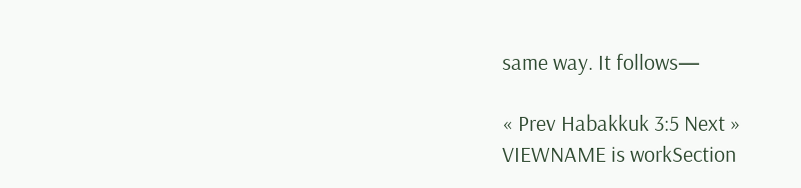same way. It follows—

« Prev Habakkuk 3:5 Next »
VIEWNAME is workSection